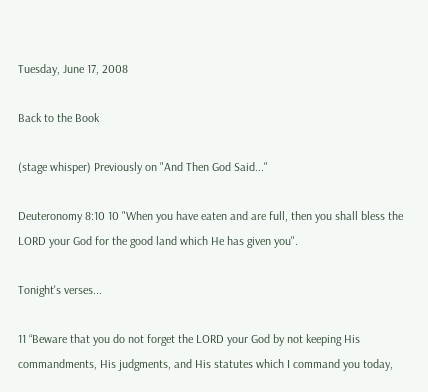Tuesday, June 17, 2008

Back to the Book

(stage whisper) Previously on "And Then God Said..."

Deuteronomy 8:10 10 "When you have eaten and are full, then you shall bless the LORD your God for the good land which He has given you".

Tonight's verses...

11 “Beware that you do not forget the LORD your God by not keeping His commandments, His judgments, and His statutes which I command you today,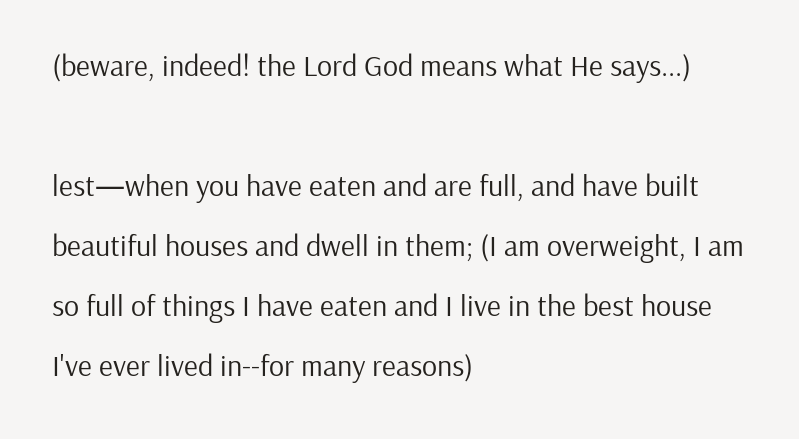(beware, indeed! the Lord God means what He says...)

lest—when you have eaten and are full, and have built beautiful houses and dwell in them; (I am overweight, I am so full of things I have eaten and I live in the best house I've ever lived in--for many reasons)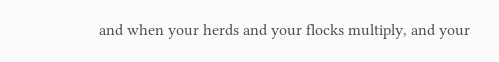and when your herds and your flocks multiply, and your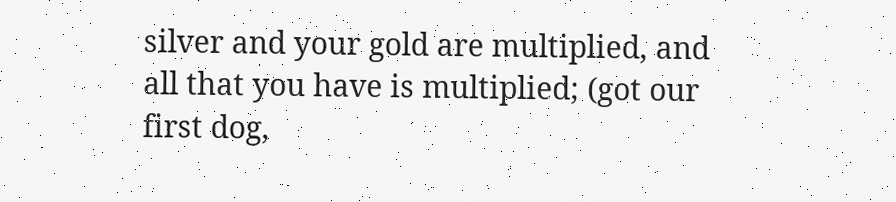silver and your gold are multiplied, and all that you have is multiplied; (got our first dog,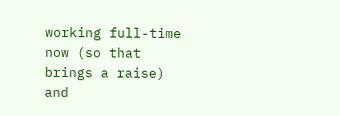working full-time now (so that brings a raise) and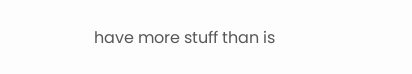have more stuff than is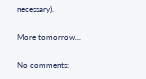necessary).

More tomorrow...

No comments: